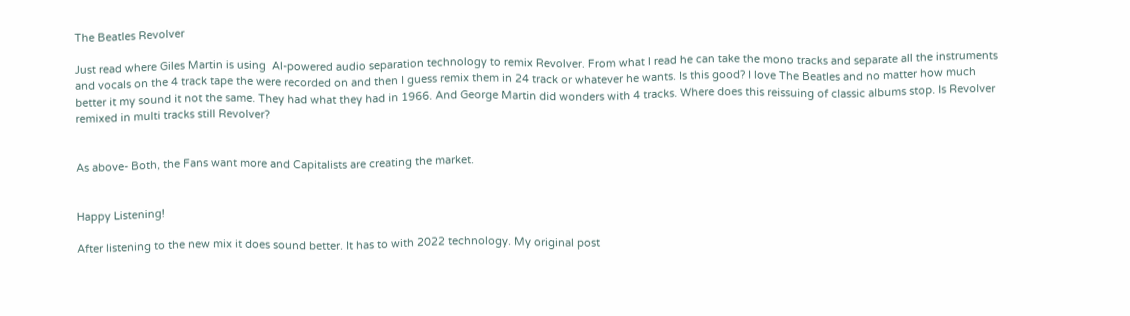The Beatles Revolver

Just read where Giles Martin is using  AI-powered audio separation technology to remix Revolver. From what I read he can take the mono tracks and separate all the instruments and vocals on the 4 track tape the were recorded on and then I guess remix them in 24 track or whatever he wants. Is this good? I love The Beatles and no matter how much better it my sound it not the same. They had what they had in 1966. And George Martin did wonders with 4 tracks. Where does this reissuing of classic albums stop. Is Revolver remixed in multi tracks still Revolver?


As above- Both, the Fans want more and Capitalists are creating the market.


Happy Listening!

After listening to the new mix it does sound better. It has to with 2022 technology. My original post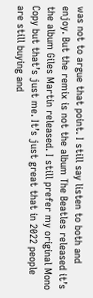was not to argue that point. I still say listen to both and enjoy. But the remix is not the album The Beatles released it’s the album Giles Martin released. I still prefer my original Mono Copy but that’s just me. It’s just great that in 2022 people are still buying and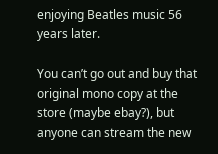enjoying Beatles music 56 years later.

You can’t go out and buy that original mono copy at the store (maybe ebay?), but anyone can stream the new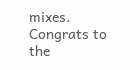mixes. Congrats to the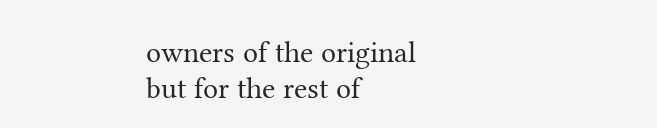owners of the original but for the rest of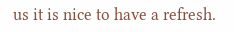us it is nice to have a refresh.